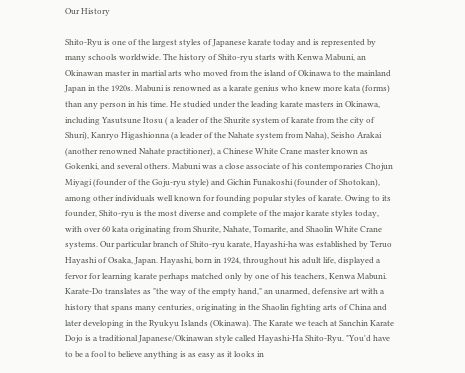Our History

Shito-Ryu is one of the largest styles of Japanese karate today and is represented by many schools worldwide. The history of Shito-ryu starts with Kenwa Mabuni, an Okinawan master in martial arts who moved from the island of Okinawa to the mainland Japan in the 1920s. Mabuni is renowned as a karate genius who knew more kata (forms) than any person in his time. He studied under the leading karate masters in Okinawa, including Yasutsune Itosu ( a leader of the Shurite system of karate from the city of Shuri), Kanryo Higashionna (a leader of the Nahate system from Naha), Seisho Arakai (another renowned Nahate practitioner), a Chinese White Crane master known as Gokenki, and several others. Mabuni was a close associate of his contemporaries Chojun Miyagi (founder of the Goju-ryu style) and Gichin Funakoshi (founder of Shotokan), among other individuals well known for founding popular styles of karate. Owing to its founder, Shito-ryu is the most diverse and complete of the major karate styles today, with over 60 kata originating from Shurite, Nahate, Tomarite, and Shaolin White Crane systems. Our particular branch of Shito-ryu karate, Hayashi-ha was established by Teruo Hayashi of Osaka, Japan. Hayashi, born in 1924, throughout his adult life, displayed a fervor for learning karate perhaps matched only by one of his teachers, Kenwa Mabuni. Karate-Do translates as "the way of the empty hand," an unarmed, defensive art with a history that spans many centuries, originating in the Shaolin fighting arts of China and later developing in the Ryukyu Islands (Okinawa). The Karate we teach at Sanchin Karate Dojo is a traditional Japanese/Okinawan style called Hayashi-Ha Shito-Ryu. "You'd have to be a fool to believe anything is as easy as it looks in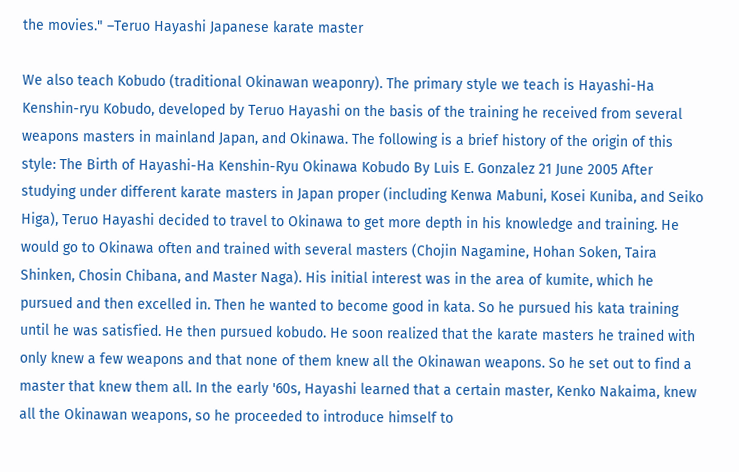the movies." –Teruo Hayashi Japanese karate master

We also teach Kobudo (traditional Okinawan weaponry). The primary style we teach is Hayashi-Ha Kenshin-ryu Kobudo, developed by Teruo Hayashi on the basis of the training he received from several weapons masters in mainland Japan, and Okinawa. The following is a brief history of the origin of this style: The Birth of Hayashi-Ha Kenshin-Ryu Okinawa Kobudo By Luis E. Gonzalez 21 June 2005 After studying under different karate masters in Japan proper (including Kenwa Mabuni, Kosei Kuniba, and Seiko Higa), Teruo Hayashi decided to travel to Okinawa to get more depth in his knowledge and training. He would go to Okinawa often and trained with several masters (Chojin Nagamine, Hohan Soken, Taira Shinken, Chosin Chibana, and Master Naga). His initial interest was in the area of kumite, which he pursued and then excelled in. Then he wanted to become good in kata. So he pursued his kata training until he was satisfied. He then pursued kobudo. He soon realized that the karate masters he trained with only knew a few weapons and that none of them knew all the Okinawan weapons. So he set out to find a master that knew them all. In the early '60s, Hayashi learned that a certain master, Kenko Nakaima, knew all the Okinawan weapons, so he proceeded to introduce himself to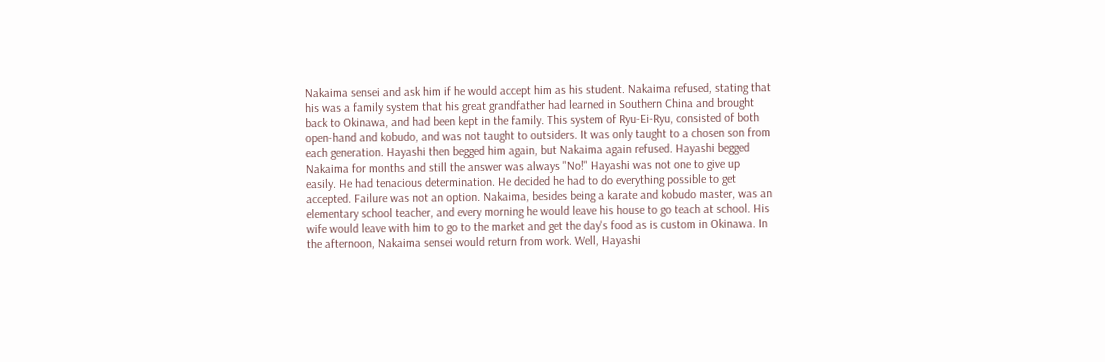Nakaima sensei and ask him if he would accept him as his student. Nakaima refused, stating that his was a family system that his great grandfather had learned in Southern China and brought back to Okinawa, and had been kept in the family. This system of Ryu-Ei-Ryu, consisted of both open-hand and kobudo, and was not taught to outsiders. It was only taught to a chosen son from each generation. Hayashi then begged him again, but Nakaima again refused. Hayashi begged Nakaima for months and still the answer was always "No!" Hayashi was not one to give up easily. He had tenacious determination. He decided he had to do everything possible to get accepted. Failure was not an option. Nakaima, besides being a karate and kobudo master, was an elementary school teacher, and every morning he would leave his house to go teach at school. His wife would leave with him to go to the market and get the day's food as is custom in Okinawa. In the afternoon, Nakaima sensei would return from work. Well, Hayashi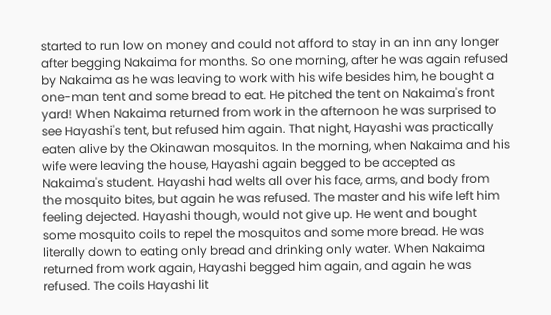started to run low on money and could not afford to stay in an inn any longer after begging Nakaima for months. So one morning, after he was again refused by Nakaima as he was leaving to work with his wife besides him, he bought a one-man tent and some bread to eat. He pitched the tent on Nakaima's front yard! When Nakaima returned from work in the afternoon he was surprised to see Hayashi's tent, but refused him again. That night, Hayashi was practically eaten alive by the Okinawan mosquitos. In the morning, when Nakaima and his wife were leaving the house, Hayashi again begged to be accepted as Nakaima's student. Hayashi had welts all over his face, arms, and body from the mosquito bites, but again he was refused. The master and his wife left him feeling dejected. Hayashi though, would not give up. He went and bought some mosquito coils to repel the mosquitos and some more bread. He was literally down to eating only bread and drinking only water. When Nakaima returned from work again, Hayashi begged him again, and again he was refused. The coils Hayashi lit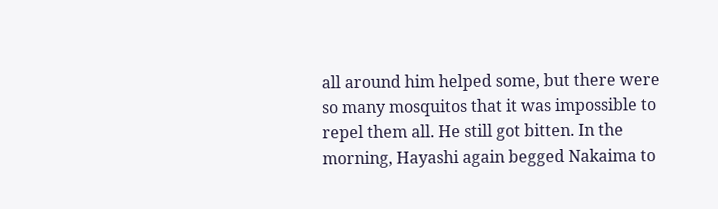all around him helped some, but there were so many mosquitos that it was impossible to repel them all. He still got bitten. In the morning, Hayashi again begged Nakaima to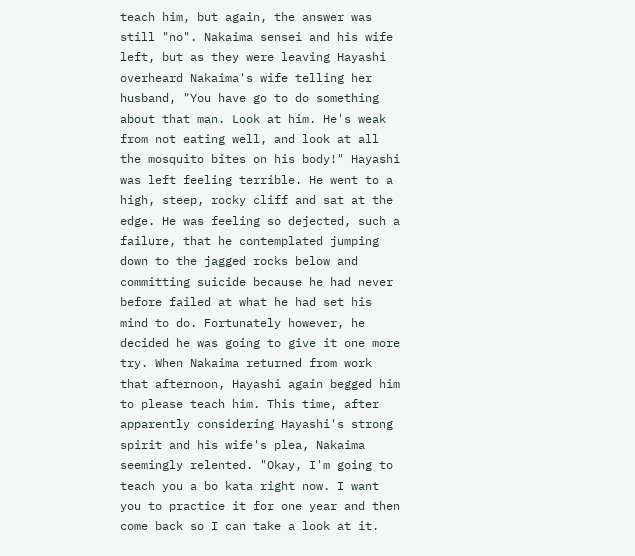teach him, but again, the answer was still "no". Nakaima sensei and his wife left, but as they were leaving Hayashi overheard Nakaima's wife telling her husband, "You have go to do something about that man. Look at him. He's weak from not eating well, and look at all the mosquito bites on his body!" Hayashi was left feeling terrible. He went to a high, steep, rocky cliff and sat at the edge. He was feeling so dejected, such a failure, that he contemplated jumping down to the jagged rocks below and committing suicide because he had never before failed at what he had set his mind to do. Fortunately however, he decided he was going to give it one more try. When Nakaima returned from work that afternoon, Hayashi again begged him to please teach him. This time, after apparently considering Hayashi's strong spirit and his wife's plea, Nakaima seemingly relented. "Okay, I'm going to teach you a bo kata right now. I want you to practice it for one year and then come back so I can take a look at it.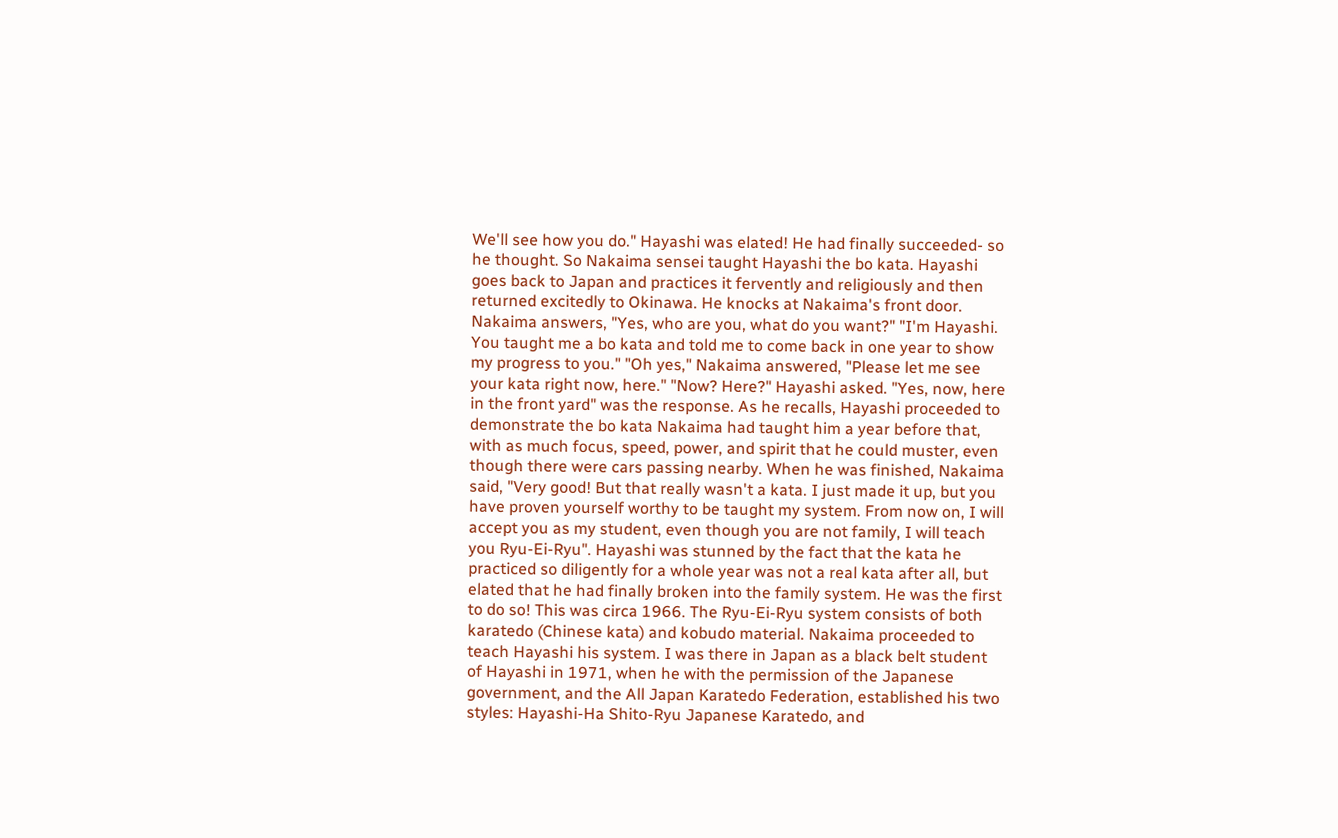We'll see how you do." Hayashi was elated! He had finally succeeded- so he thought. So Nakaima sensei taught Hayashi the bo kata. Hayashi goes back to Japan and practices it fervently and religiously and then returned excitedly to Okinawa. He knocks at Nakaima's front door. Nakaima answers, "Yes, who are you, what do you want?" "I'm Hayashi. You taught me a bo kata and told me to come back in one year to show my progress to you." "Oh yes," Nakaima answered, "Please let me see your kata right now, here." "Now? Here?" Hayashi asked. "Yes, now, here in the front yard" was the response. As he recalls, Hayashi proceeded to demonstrate the bo kata Nakaima had taught him a year before that, with as much focus, speed, power, and spirit that he could muster, even though there were cars passing nearby. When he was finished, Nakaima said, "Very good! But that really wasn't a kata. I just made it up, but you have proven yourself worthy to be taught my system. From now on, I will accept you as my student, even though you are not family, I will teach you Ryu-Ei-Ryu". Hayashi was stunned by the fact that the kata he practiced so diligently for a whole year was not a real kata after all, but elated that he had finally broken into the family system. He was the first to do so! This was circa 1966. The Ryu-Ei-Ryu system consists of both karatedo (Chinese kata) and kobudo material. Nakaima proceeded to teach Hayashi his system. I was there in Japan as a black belt student of Hayashi in 1971, when he with the permission of the Japanese government, and the All Japan Karatedo Federation, established his two styles: Hayashi-Ha Shito-Ryu Japanese Karatedo, and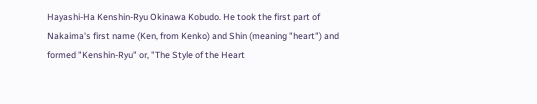Hayashi-Ha Kenshin-Ryu Okinawa Kobudo. He took the first part of Nakaima's first name (Ken, from Kenko) and Shin (meaning "heart") and formed "Kenshin-Ryu" or, "The Style of the Heart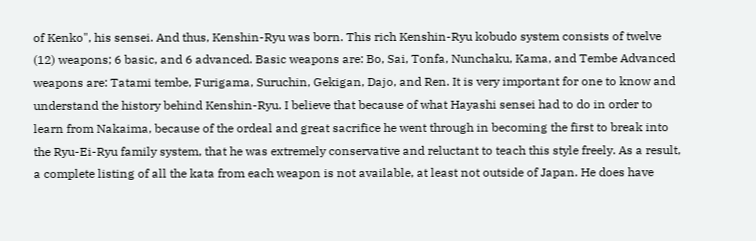of Kenko", his sensei. And thus, Kenshin-Ryu was born. This rich Kenshin-Ryu kobudo system consists of twelve (12) weapons; 6 basic, and 6 advanced. Basic weapons are: Bo, Sai, Tonfa, Nunchaku, Kama, and Tembe Advanced weapons are: Tatami tembe, Furigama, Suruchin, Gekigan, Dajo, and Ren. It is very important for one to know and understand the history behind Kenshin-Ryu. I believe that because of what Hayashi sensei had to do in order to learn from Nakaima, because of the ordeal and great sacrifice he went through in becoming the first to break into the Ryu-Ei-Ryu family system, that he was extremely conservative and reluctant to teach this style freely. As a result, a complete listing of all the kata from each weapon is not available, at least not outside of Japan. He does have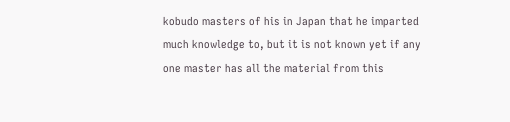kobudo masters of his in Japan that he imparted much knowledge to, but it is not known yet if any one master has all the material from this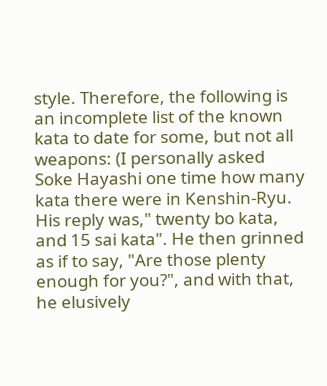style. Therefore, the following is an incomplete list of the known kata to date for some, but not all weapons: (I personally asked Soke Hayashi one time how many kata there were in Kenshin-Ryu. His reply was," twenty bo kata, and 15 sai kata". He then grinned as if to say, "Are those plenty enough for you?", and with that, he elusively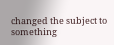changed the subject to something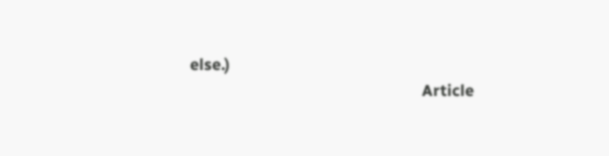else.)
                                                          Article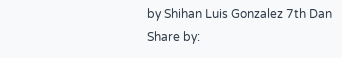by Shihan Luis Gonzalez 7th Dan
Share by: